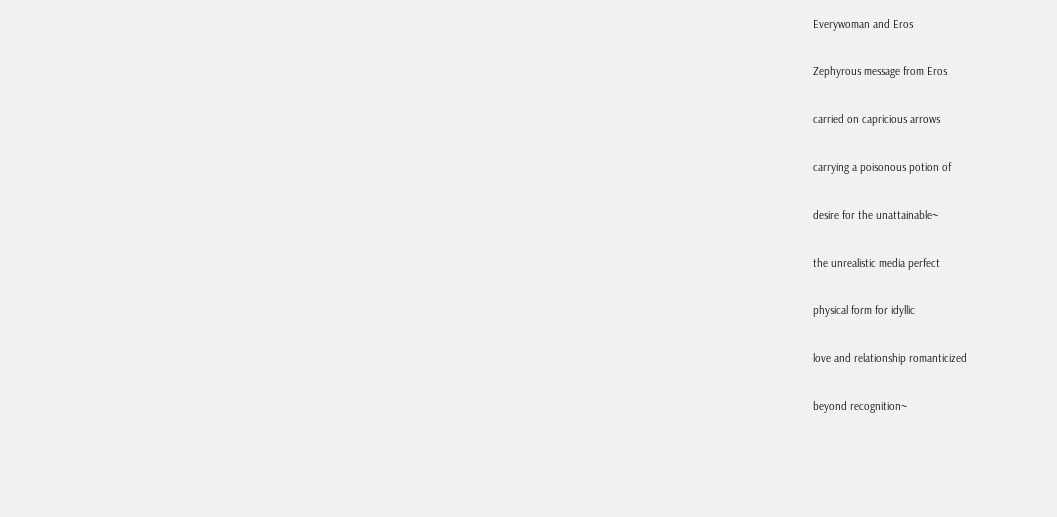Everywoman and Eros

Zephyrous message from Eros

carried on capricious arrows

carrying a poisonous potion of

desire for the unattainable~

the unrealistic media perfect

physical form for idyllic

love and relationship romanticized

beyond recognition~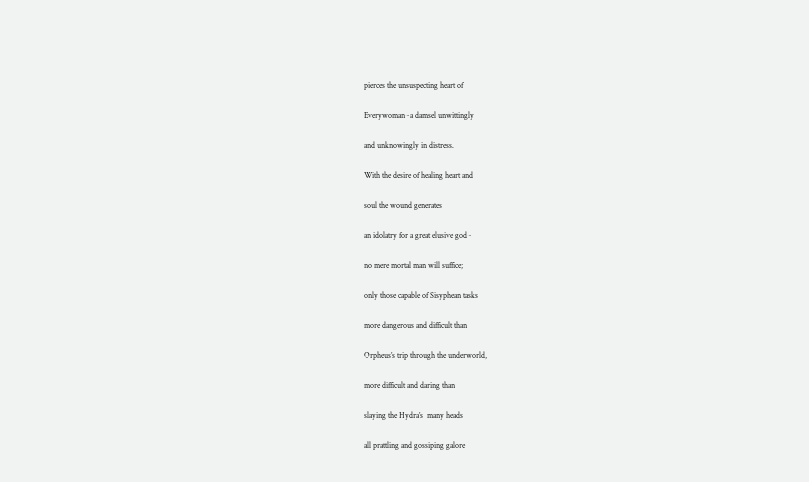pierces the unsuspecting heart of

Everywoman~a damsel unwittingly

and unknowingly in distress.

With the desire of healing heart and

soul the wound generates

an idolatry for a great elusive god~

no mere mortal man will suffice;

only those capable of Sisyphean tasks

more dangerous and difficult than

Orpheus’s trip through the underworld,

more difficult and daring than

slaying the Hydra’s  many heads

all prattling and gossiping galore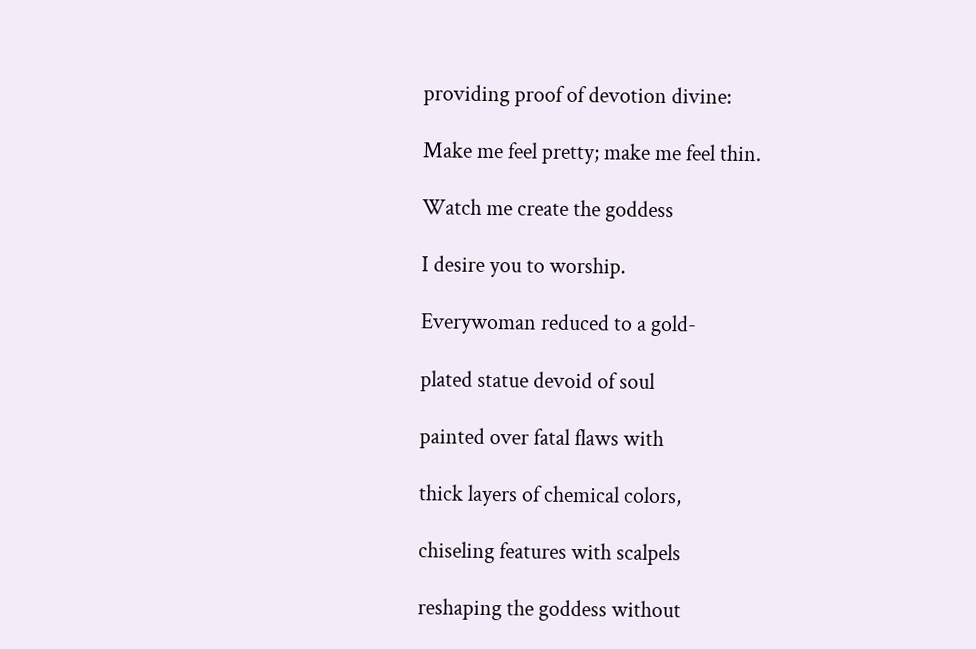providing proof of devotion divine:

Make me feel pretty; make me feel thin.

Watch me create the goddess

I desire you to worship.

Everywoman reduced to a gold-

plated statue devoid of soul

painted over fatal flaws with

thick layers of chemical colors,

chiseling features with scalpels

reshaping the goddess without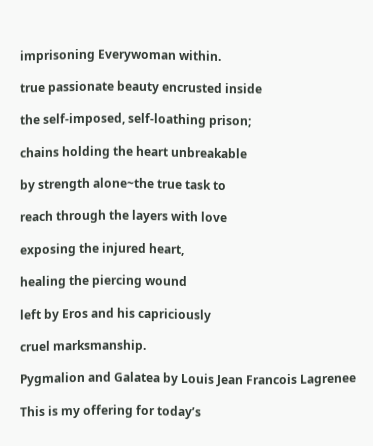imprisoning Everywoman within.

true passionate beauty encrusted inside

the self-imposed, self-loathing prison;

chains holding the heart unbreakable

by strength alone~the true task to

reach through the layers with love

exposing the injured heart,

healing the piercing wound

left by Eros and his capriciously

cruel marksmanship.

Pygmalion and Galatea by Louis Jean Francois Lagrenee

This is my offering for today’s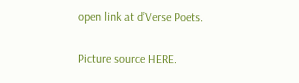open link at d’Verse Poets.

Picture source HERE.